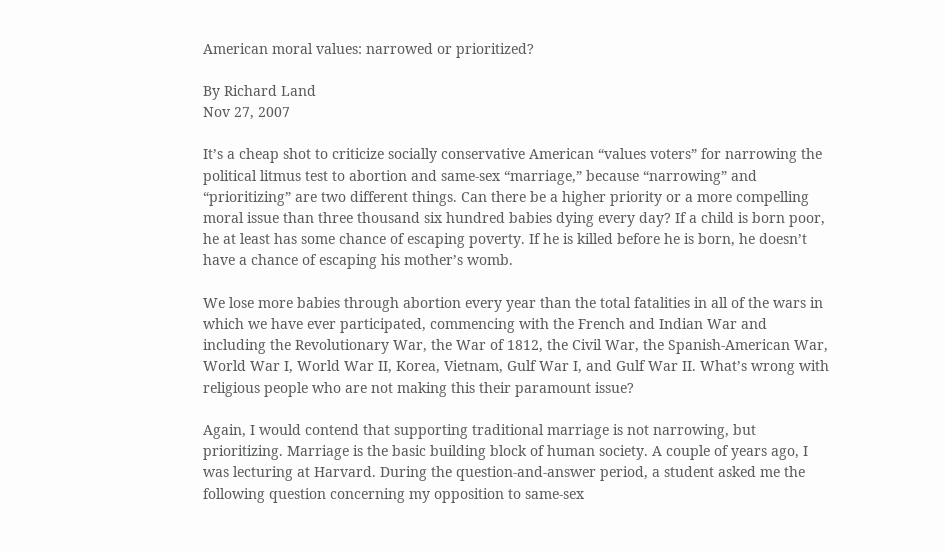American moral values: narrowed or prioritized?

By Richard Land
Nov 27, 2007

It’s a cheap shot to criticize socially conservative American “values voters” for narrowing the political litmus test to abortion and same-sex “marriage,” because “narrowing” and “prioritizing” are two different things. Can there be a higher priority or a more compelling moral issue than three thousand six hundred babies dying every day? If a child is born poor, he at least has some chance of escaping poverty. If he is killed before he is born, he doesn’t have a chance of escaping his mother’s womb.

We lose more babies through abortion every year than the total fatalities in all of the wars in which we have ever participated, commencing with the French and Indian War and including the Revolutionary War, the War of 1812, the Civil War, the Spanish-American War, World War I, World War II, Korea, Vietnam, Gulf War I, and Gulf War II. What’s wrong with religious people who are not making this their paramount issue?

Again, I would contend that supporting traditional marriage is not narrowing, but prioritizing. Marriage is the basic building block of human society. A couple of years ago, I was lecturing at Harvard. During the question-and-answer period, a student asked me the following question concerning my opposition to same-sex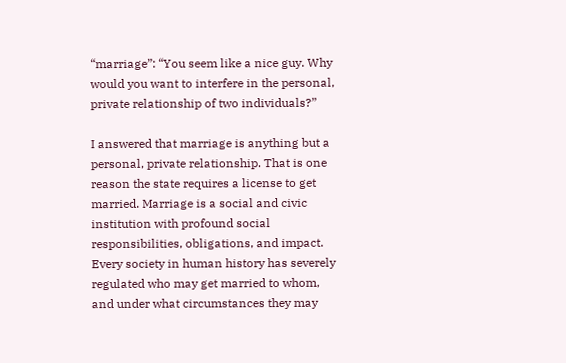“marriage”: “You seem like a nice guy. Why would you want to interfere in the personal, private relationship of two individuals?”

I answered that marriage is anything but a personal, private relationship. That is one reason the state requires a license to get married. Marriage is a social and civic institution with profound social responsibilities, obligations, and impact. Every society in human history has severely regulated who may get married to whom, and under what circumstances they may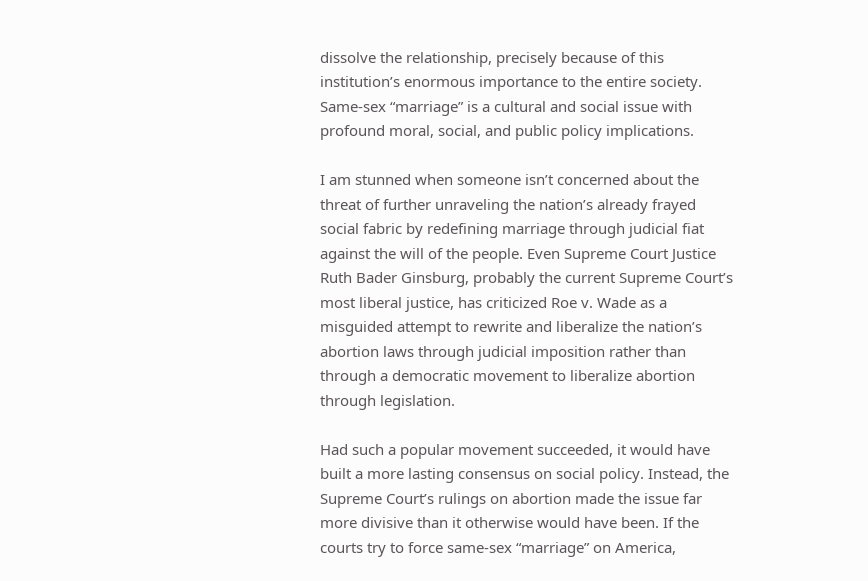dissolve the relationship, precisely because of this institution’s enormous importance to the entire society. Same-sex “marriage” is a cultural and social issue with profound moral, social, and public policy implications.

I am stunned when someone isn’t concerned about the threat of further unraveling the nation’s already frayed social fabric by redefining marriage through judicial fiat against the will of the people. Even Supreme Court Justice Ruth Bader Ginsburg, probably the current Supreme Court’s most liberal justice, has criticized Roe v. Wade as a misguided attempt to rewrite and liberalize the nation’s abortion laws through judicial imposition rather than through a democratic movement to liberalize abortion through legislation.

Had such a popular movement succeeded, it would have built a more lasting consensus on social policy. Instead, the Supreme Court’s rulings on abortion made the issue far more divisive than it otherwise would have been. If the courts try to force same-sex “marriage” on America,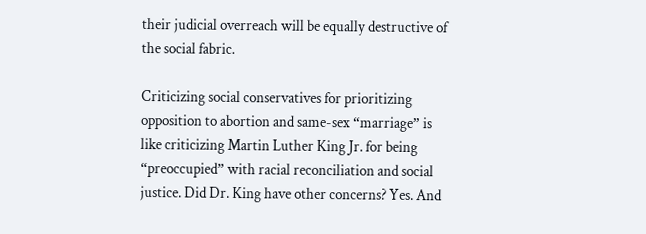their judicial overreach will be equally destructive of the social fabric.

Criticizing social conservatives for prioritizing opposition to abortion and same-sex “marriage” is like criticizing Martin Luther King Jr. for being “preoccupied” with racial reconciliation and social justice. Did Dr. King have other concerns? Yes. And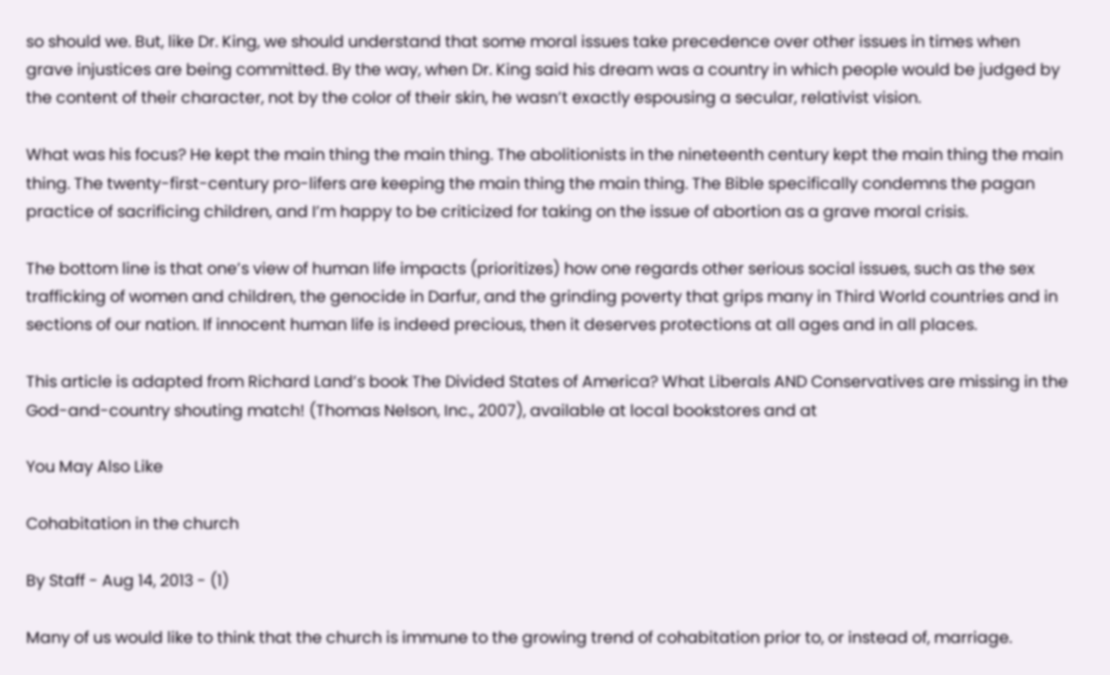so should we. But, like Dr. King, we should understand that some moral issues take precedence over other issues in times when grave injustices are being committed. By the way, when Dr. King said his dream was a country in which people would be judged by the content of their character, not by the color of their skin, he wasn’t exactly espousing a secular, relativist vision.

What was his focus? He kept the main thing the main thing. The abolitionists in the nineteenth century kept the main thing the main thing. The twenty-first-century pro-lifers are keeping the main thing the main thing. The Bible specifically condemns the pagan practice of sacrificing children, and I’m happy to be criticized for taking on the issue of abortion as a grave moral crisis.

The bottom line is that one’s view of human life impacts (prioritizes) how one regards other serious social issues, such as the sex trafficking of women and children, the genocide in Darfur, and the grinding poverty that grips many in Third World countries and in sections of our nation. If innocent human life is indeed precious, then it deserves protections at all ages and in all places.

This article is adapted from Richard Land’s book The Divided States of America? What Liberals AND Conservatives are missing in the God-and-country shouting match! (Thomas Nelson, Inc., 2007), available at local bookstores and at

You May Also Like

Cohabitation in the church

By Staff - Aug 14, 2013 - (1)

Many of us would like to think that the church is immune to the growing trend of cohabitation prior to, or instead of, marriage.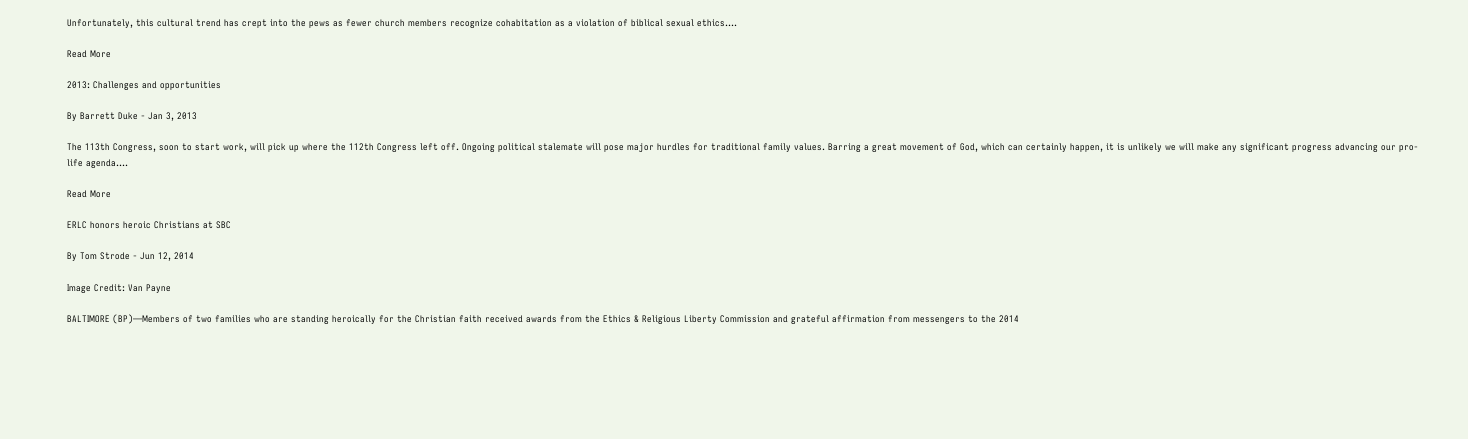Unfortunately, this cultural trend has crept into the pews as fewer church members recognize cohabitation as a violation of biblical sexual ethics.…

Read More

2013: Challenges and opportunities

By Barrett Duke - Jan 3, 2013

The 113th Congress, soon to start work, will pick up where the 112th Congress left off. Ongoing political stalemate will pose major hurdles for traditional family values. Barring a great movement of God, which can certainly happen, it is unlikely we will make any significant progress advancing our pro-life agenda.…

Read More

ERLC honors heroic Christians at SBC

By Tom Strode - Jun 12, 2014

Image Credit: Van Payne

BALTIMORE (BP)—Members of two families who are standing heroically for the Christian faith received awards from the Ethics & Religious Liberty Commission and grateful affirmation from messengers to the 2014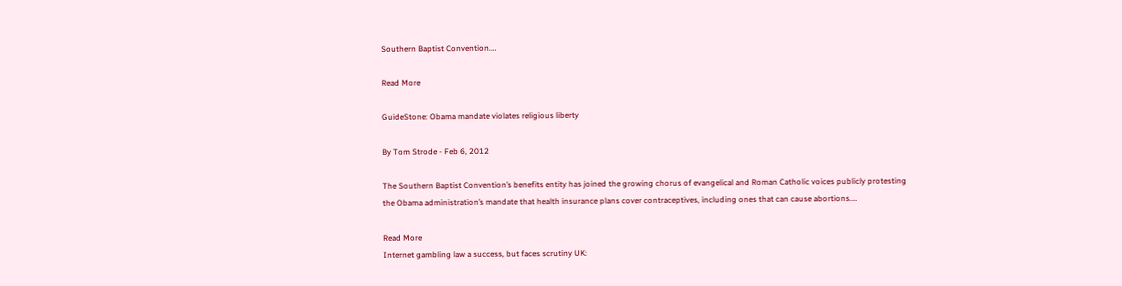Southern Baptist Convention.…

Read More

GuideStone: Obama mandate violates religious liberty

By Tom Strode - Feb 6, 2012

The Southern Baptist Convention’s benefits entity has joined the growing chorus of evangelical and Roman Catholic voices publicly protesting the Obama administration’s mandate that health insurance plans cover contraceptives, including ones that can cause abortions.…

Read More
Internet gambling law a success, but faces scrutiny UK: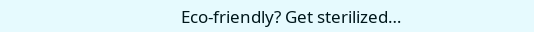Eco-friendly? Get sterilized…